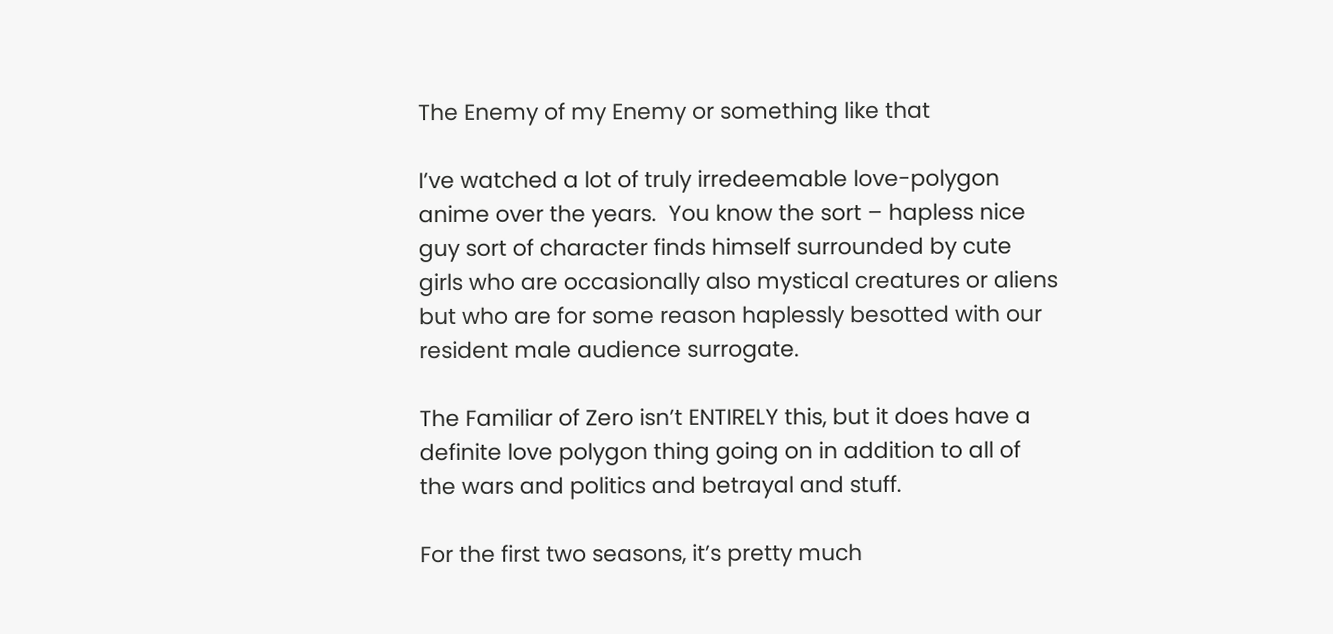The Enemy of my Enemy or something like that

I’ve watched a lot of truly irredeemable love-polygon anime over the years.  You know the sort – hapless nice guy sort of character finds himself surrounded by cute girls who are occasionally also mystical creatures or aliens but who are for some reason haplessly besotted with our resident male audience surrogate.

The Familiar of Zero isn’t ENTIRELY this, but it does have a definite love polygon thing going on in addition to all of the wars and politics and betrayal and stuff.

For the first two seasons, it’s pretty much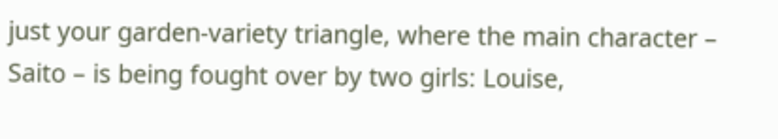just your garden-variety triangle, where the main character – Saito – is being fought over by two girls: Louise,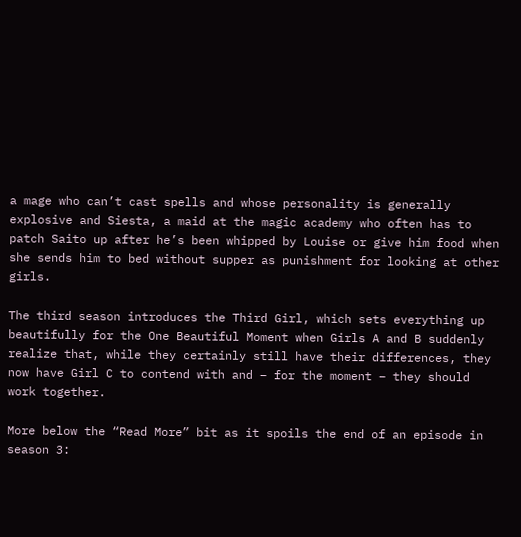a mage who can’t cast spells and whose personality is generally explosive and Siesta, a maid at the magic academy who often has to patch Saito up after he’s been whipped by Louise or give him food when she sends him to bed without supper as punishment for looking at other girls.

The third season introduces the Third Girl, which sets everything up beautifully for the One Beautiful Moment when Girls A and B suddenly realize that, while they certainly still have their differences, they now have Girl C to contend with and – for the moment – they should work together.

More below the “Read More” bit as it spoils the end of an episode in season 3: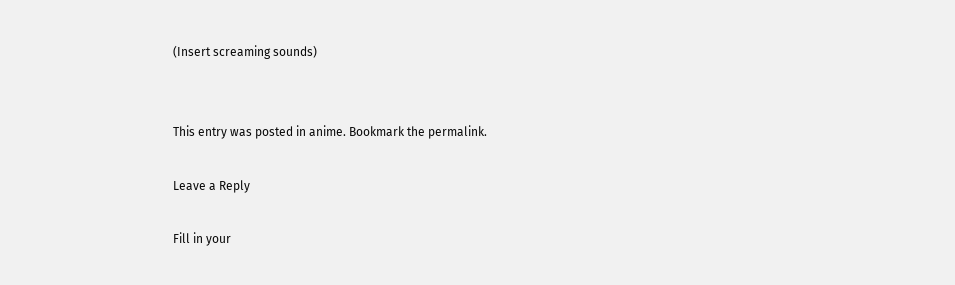(Insert screaming sounds)


This entry was posted in anime. Bookmark the permalink.

Leave a Reply

Fill in your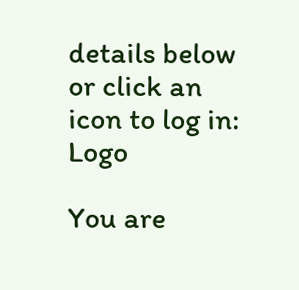details below or click an icon to log in: Logo

You are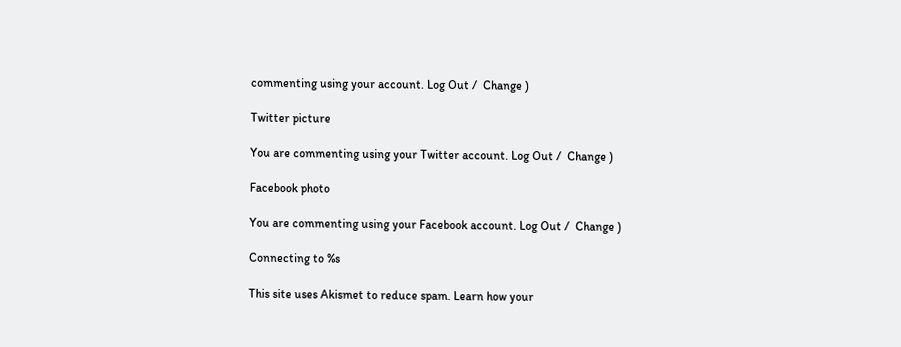commenting using your account. Log Out /  Change )

Twitter picture

You are commenting using your Twitter account. Log Out /  Change )

Facebook photo

You are commenting using your Facebook account. Log Out /  Change )

Connecting to %s

This site uses Akismet to reduce spam. Learn how your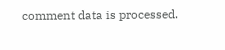comment data is processed.